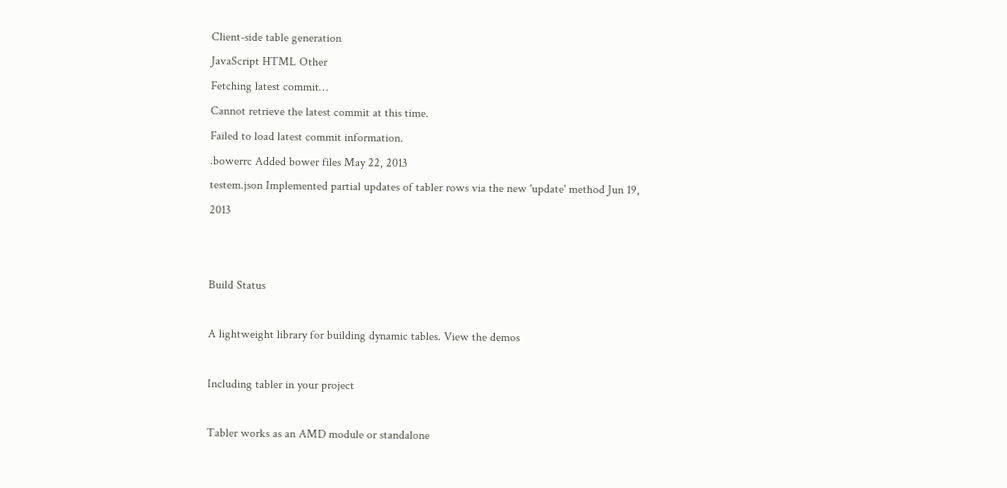Client-side table generation
JavaScript HTML Other
Fetching latest commit…
Cannot retrieve the latest commit at this time.
Failed to load latest commit information.
.bowerrc Added bower files May 22, 2013
testem.json Implemented partial updates of tabler rows via the new 'update' method Jun 19, 2013


Build Status

A lightweight library for building dynamic tables. View the demos

Including tabler in your project

Tabler works as an AMD module or standalone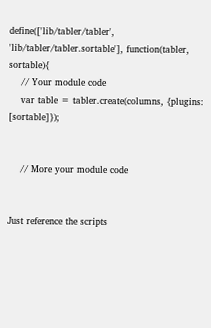define(['lib/tabler/tabler', 'lib/tabler/tabler.sortable'], function(tabler, sortable){
    // Your module code
    var table = tabler.create(columns, {plugins: [sortable]});


    // More your module code


Just reference the scripts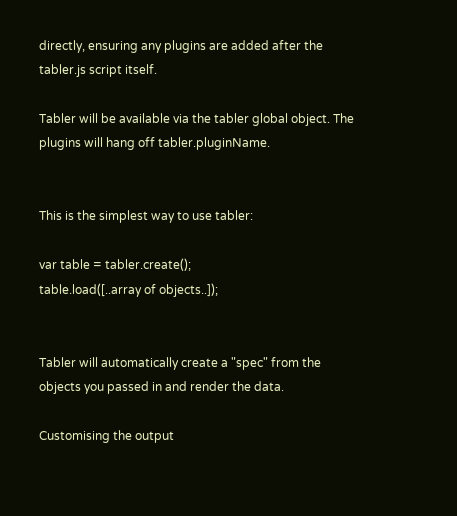directly, ensuring any plugins are added after the tabler.js script itself.

Tabler will be available via the tabler global object. The plugins will hang off tabler.pluginName.


This is the simplest way to use tabler:

var table = tabler.create();
table.load([..array of objects..]);


Tabler will automatically create a "spec" from the objects you passed in and render the data.

Customising the output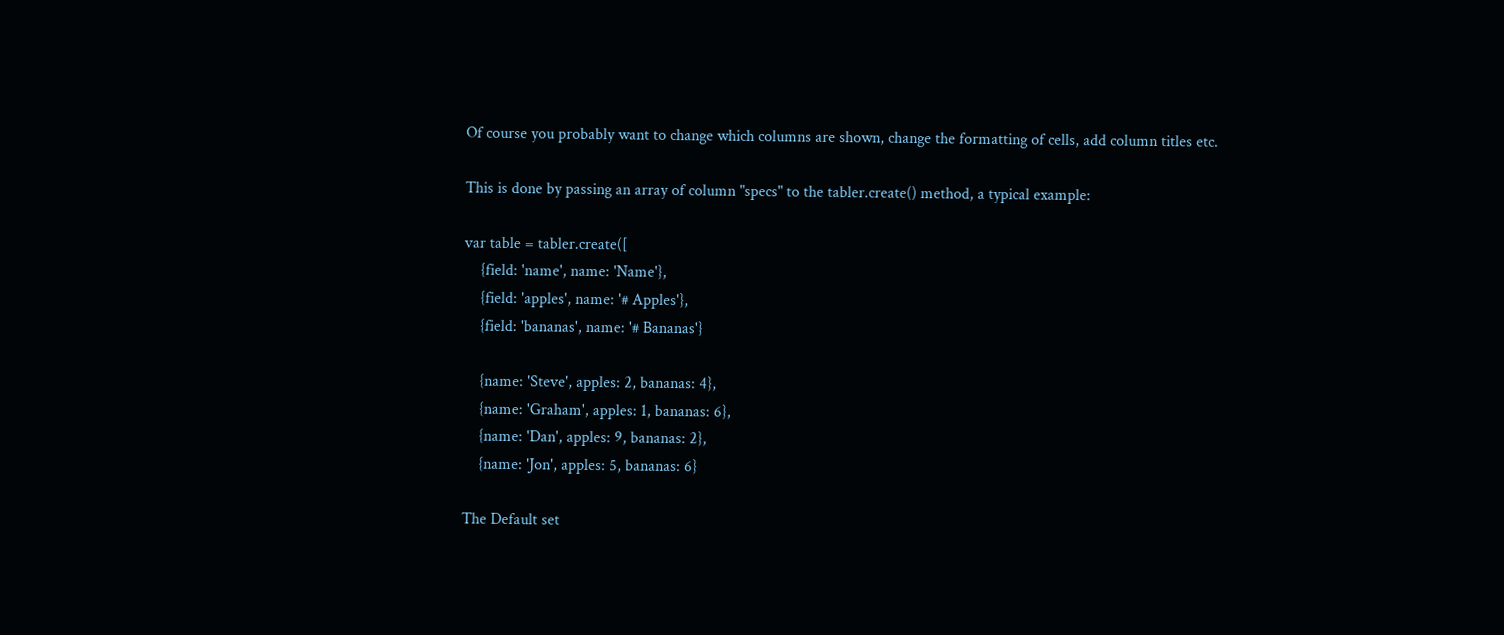Of course you probably want to change which columns are shown, change the formatting of cells, add column titles etc.

This is done by passing an array of column "specs" to the tabler.create() method, a typical example:

var table = tabler.create([
    {field: 'name', name: 'Name'},
    {field: 'apples', name: '# Apples'},
    {field: 'bananas', name: '# Bananas'}

    {name: 'Steve', apples: 2, bananas: 4},
    {name: 'Graham', apples: 1, bananas: 6},
    {name: 'Dan', apples: 9, bananas: 2},
    {name: 'Jon', apples: 5, bananas: 6}

The Default set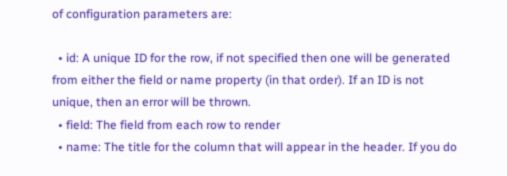of configuration parameters are:

  • id: A unique ID for the row, if not specified then one will be generated from either the field or name property (in that order). If an ID is not unique, then an error will be thrown.
  • field: The field from each row to render
  • name: The title for the column that will appear in the header. If you do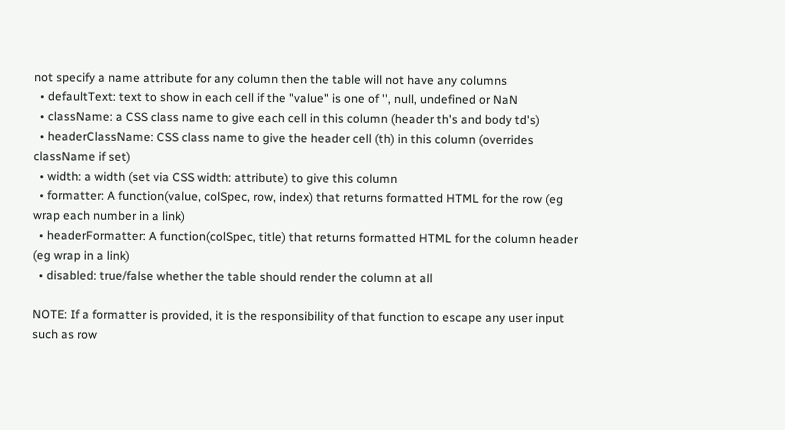not specify a name attribute for any column then the table will not have any columns
  • defaultText: text to show in each cell if the "value" is one of '', null, undefined or NaN
  • className: a CSS class name to give each cell in this column (header th's and body td's)
  • headerClassName: CSS class name to give the header cell (th) in this column (overrides className if set)
  • width: a width (set via CSS width: attribute) to give this column
  • formatter: A function(value, colSpec, row, index) that returns formatted HTML for the row (eg wrap each number in a link)
  • headerFormatter: A function(colSpec, title) that returns formatted HTML for the column header (eg wrap in a link)
  • disabled: true/false whether the table should render the column at all

NOTE: If a formatter is provided, it is the responsibility of that function to escape any user input such as row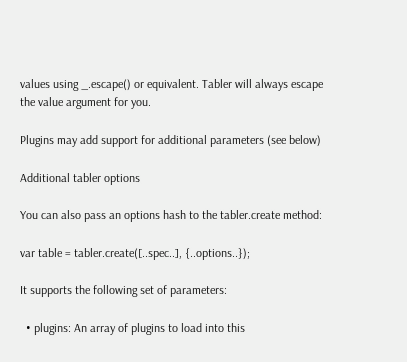values using _.escape() or equivalent. Tabler will always escape the value argument for you.

Plugins may add support for additional parameters (see below)

Additional tabler options

You can also pass an options hash to the tabler.create method:

var table = tabler.create([..spec..], {..options..});

It supports the following set of parameters:

  • plugins: An array of plugins to load into this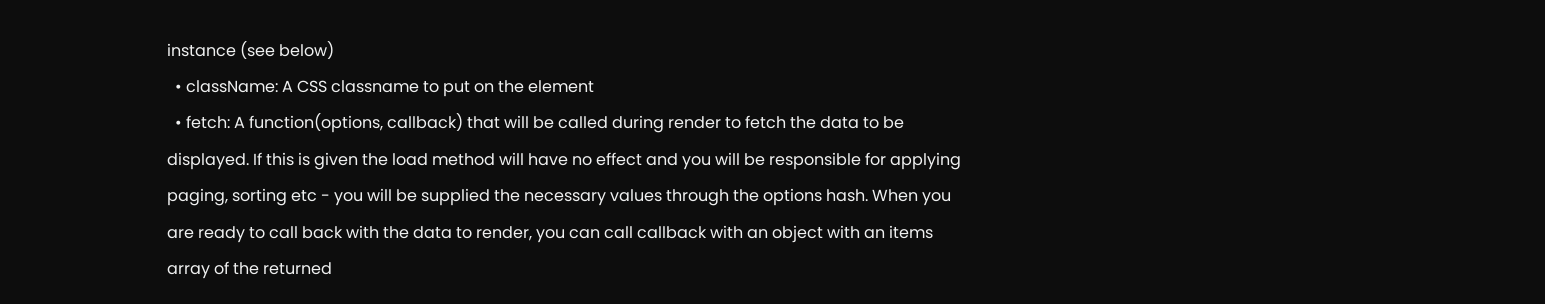instance (see below)
  • className: A CSS classname to put on the element
  • fetch: A function(options, callback) that will be called during render to fetch the data to be displayed. If this is given the load method will have no effect and you will be responsible for applying paging, sorting etc - you will be supplied the necessary values through the options hash. When you are ready to call back with the data to render, you can call callback with an object with an items array of the returned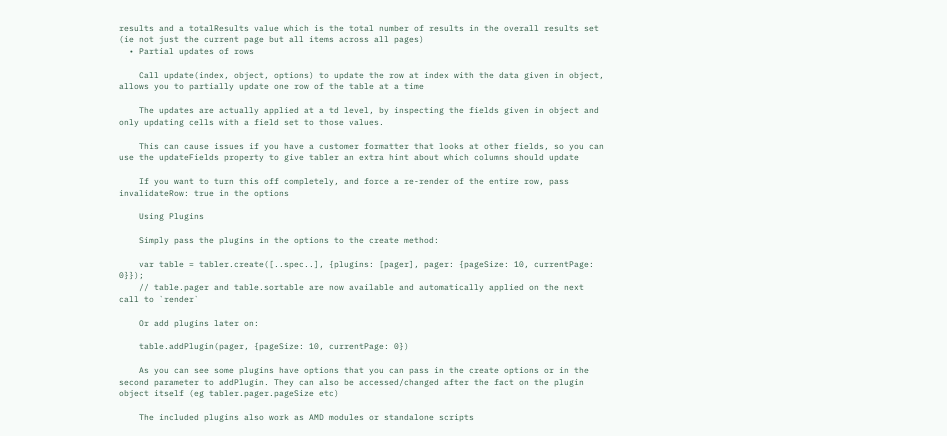results and a totalResults value which is the total number of results in the overall results set (ie not just the current page but all items across all pages)
  • Partial updates of rows

    Call update(index, object, options) to update the row at index with the data given in object, allows you to partially update one row of the table at a time

    The updates are actually applied at a td level, by inspecting the fields given in object and only updating cells with a field set to those values.

    This can cause issues if you have a customer formatter that looks at other fields, so you can use the updateFields property to give tabler an extra hint about which columns should update

    If you want to turn this off completely, and force a re-render of the entire row, pass invalidateRow: true in the options

    Using Plugins

    Simply pass the plugins in the options to the create method:

    var table = tabler.create([..spec..], {plugins: [pager], pager: {pageSize: 10, currentPage: 0}});
    // table.pager and table.sortable are now available and automatically applied on the next call to `render`

    Or add plugins later on:

    table.addPlugin(pager, {pageSize: 10, currentPage: 0})

    As you can see some plugins have options that you can pass in the create options or in the second parameter to addPlugin. They can also be accessed/changed after the fact on the plugin object itself (eg tabler.pager.pageSize etc)

    The included plugins also work as AMD modules or standalone scripts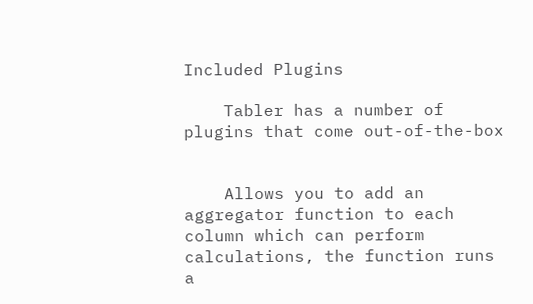Included Plugins

    Tabler has a number of plugins that come out-of-the-box


    Allows you to add an aggregator function to each column which can perform calculations, the function runs a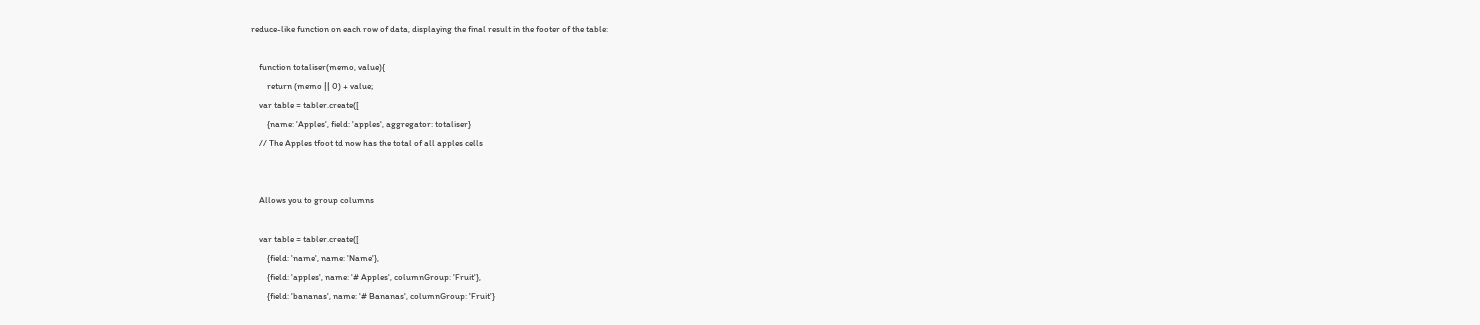reduce-like function on each row of data, displaying the final result in the footer of the table:

    function totaliser(memo, value){
        return (memo || 0) + value;
    var table = tabler.create([
        {name: 'Apples', field: 'apples', aggregator: totaliser}
    // The Apples tfoot td now has the total of all apples cells


    Allows you to group columns

    var table = tabler.create([
        {field: 'name', name: 'Name'},
        {field: 'apples', name: '# Apples', columnGroup: 'Fruit'},
        {field: 'bananas', name: '# Bananas', columnGroup: 'Fruit'}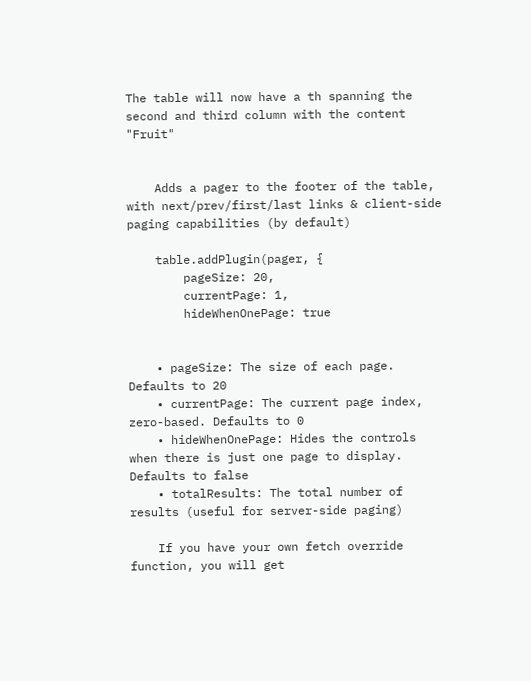The table will now have a th spanning the second and third column with the content "Fruit"


    Adds a pager to the footer of the table, with next/prev/first/last links & client-side paging capabilities (by default)

    table.addPlugin(pager, {
        pageSize: 20,
        currentPage: 1,
        hideWhenOnePage: true


    • pageSize: The size of each page. Defaults to 20
    • currentPage: The current page index, zero-based. Defaults to 0
    • hideWhenOnePage: Hides the controls when there is just one page to display. Defaults to false
    • totalResults: The total number of results (useful for server-side paging)

    If you have your own fetch override function, you will get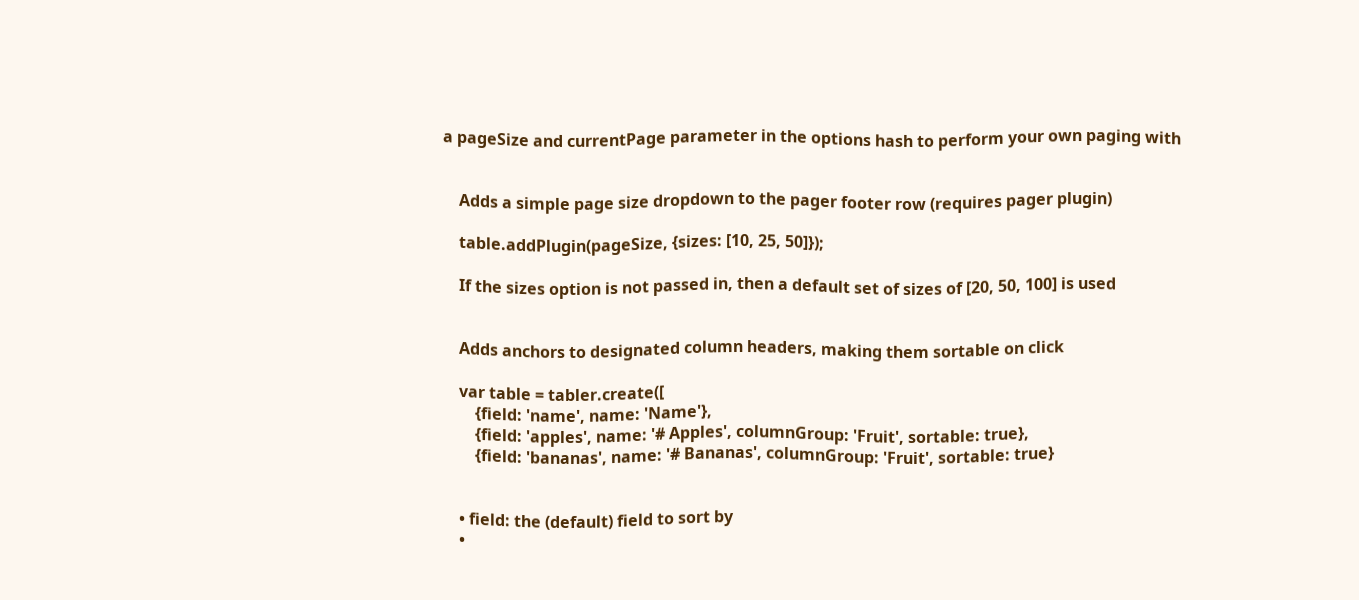a pageSize and currentPage parameter in the options hash to perform your own paging with


    Adds a simple page size dropdown to the pager footer row (requires pager plugin)

    table.addPlugin(pageSize, {sizes: [10, 25, 50]});

    If the sizes option is not passed in, then a default set of sizes of [20, 50, 100] is used


    Adds anchors to designated column headers, making them sortable on click

    var table = tabler.create([
        {field: 'name', name: 'Name'},
        {field: 'apples', name: '# Apples', columnGroup: 'Fruit', sortable: true},
        {field: 'bananas', name: '# Bananas', columnGroup: 'Fruit', sortable: true}


    • field: the (default) field to sort by
    •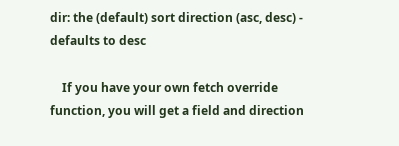dir: the (default) sort direction (asc, desc) - defaults to desc

    If you have your own fetch override function, you will get a field and direction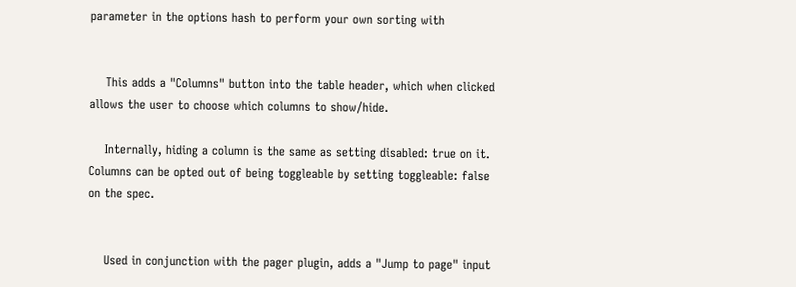parameter in the options hash to perform your own sorting with


    This adds a "Columns" button into the table header, which when clicked allows the user to choose which columns to show/hide.

    Internally, hiding a column is the same as setting disabled: true on it. Columns can be opted out of being toggleable by setting toggleable: false on the spec.


    Used in conjunction with the pager plugin, adds a "Jump to page" input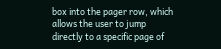box into the pager row, which allows the user to jump directly to a specific page of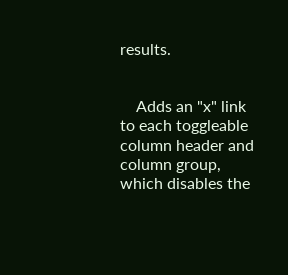results.


    Adds an "x" link to each toggleable column header and column group, which disables the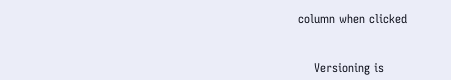column when clicked


    Versioning is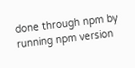done through npm by running npm version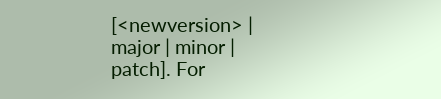[<newversion> | major | minor | patch]. For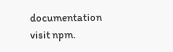documentation visit npm.